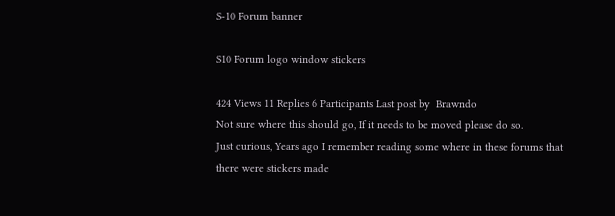S-10 Forum banner

S10 Forum logo window stickers

424 Views 11 Replies 6 Participants Last post by  Brawndo
Not sure where this should go, If it needs to be moved please do so.
Just curious, Years ago I remember reading some where in these forums that there were stickers made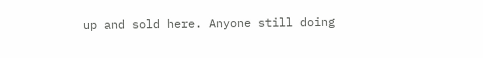up and sold here. Anyone still doing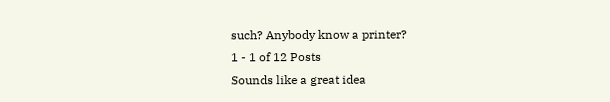such? Anybody know a printer?
1 - 1 of 12 Posts
Sounds like a great idea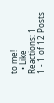to me!
  • Like
Reactions: 1
1 - 1 of 12 Posts